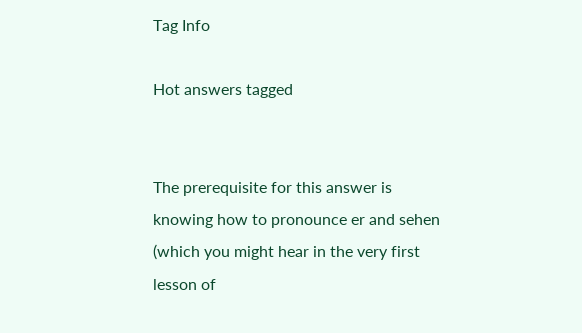Tag Info

Hot answers tagged


The prerequisite for this answer is knowing how to pronounce er and sehen (which you might hear in the very first lesson of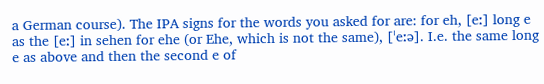a German course). The IPA signs for the words you asked for are: for eh, [eː] long e as the [eː] in sehen for ehe (or Ehe, which is not the same), [ˈeːə]. I.e. the same long e as above and then the second e of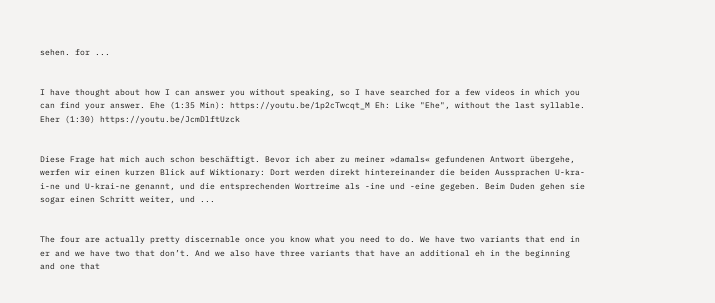sehen. for ...


I have thought about how I can answer you without speaking, so I have searched for a few videos in which you can find your answer. Ehe (1:35 Min): https://youtu.be/1p2cTwcqt_M Eh: Like "Ehe", without the last syllable. Eher (1:30) https://youtu.be/JcmDlftUzck


Diese Frage hat mich auch schon beschäftigt. Bevor ich aber zu meiner »damals« gefundenen Antwort übergehe, werfen wir einen kurzen Blick auf Wiktionary: Dort werden direkt hintereinander die beiden Aussprachen U-kra-i-ne und U-krai-ne genannt, und die entsprechenden Wortreime als -ine und -eine gegeben. Beim Duden gehen sie sogar einen Schritt weiter, und ...


The four are actually pretty discernable once you know what you need to do. We have two variants that end in er and we have two that don’t. And we also have three variants that have an additional eh in the beginning and one that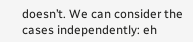doesn’t. We can consider the cases independently: eh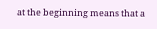at the beginning means that a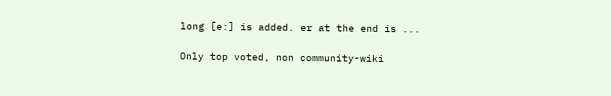long [e:] is added. er at the end is ...

Only top voted, non community-wiki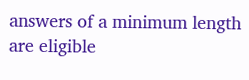answers of a minimum length are eligible